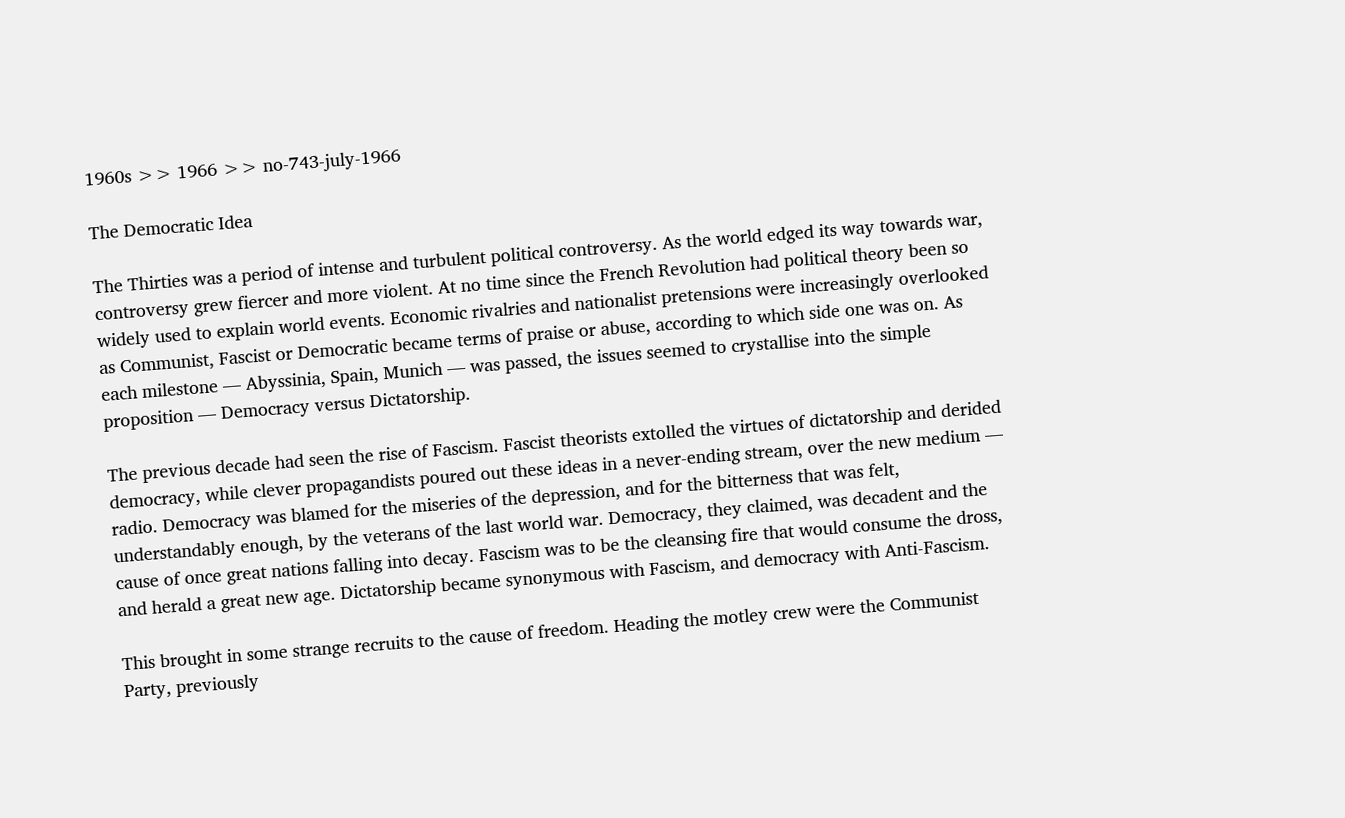1960s >> 1966 >> no-743-july-1966

The Democratic Idea

The Thirties was a period of intense and turbulent political controversy. As the world edged its way towards war, controversy grew fiercer and more violent. At no time since the French Revolution had political theory been so widely used to explain world events. Economic rivalries and nationalist pretensions were increasingly overlooked as Communist, Fascist or Democratic became terms of praise or abuse, according to which side one was on. As each milestone — Abyssinia, Spain, Munich — was passed, the issues seemed to crystallise into the simple proposition — Democracy versus Dictatorship.

The previous decade had seen the rise of Fascism. Fascist theorists extolled the virtues of dictatorship and derided democracy, while clever propagandists poured out these ideas in a never-ending stream, over the new medium — radio. Democracy was blamed for the miseries of the depression, and for the bitterness that was felt, understandably enough, by the veterans of the last world war. Democracy, they claimed, was decadent and the cause of once great nations falling into decay. Fascism was to be the cleansing fire that would consume the dross, and herald a great new age. Dictatorship became synonymous with Fascism, and democracy with Anti-Fascism.

This brought in some strange recruits to the cause of freedom. Heading the motley crew were the Communist Party, previously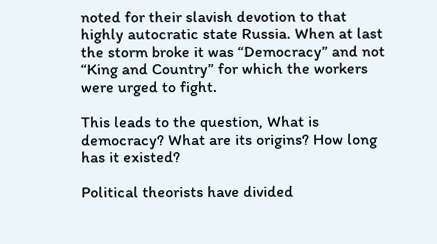noted for their slavish devotion to that highly autocratic state Russia. When at last the storm broke it was “Democracy” and not “King and Country” for which the workers were urged to fight.

This leads to the question, What is democracy? What are its origins? How long has it existed?

Political theorists have divided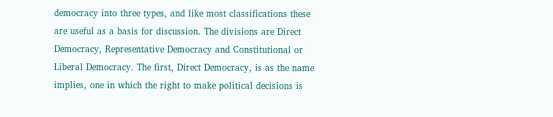democracy into three types, and like most classifications these are useful as a basis for discussion. The divisions are Direct Democracy, Representative Democracy and Constitutional or Liberal Democracy. The first, Direct Democracy, is as the name implies, one in which the right to make political decisions is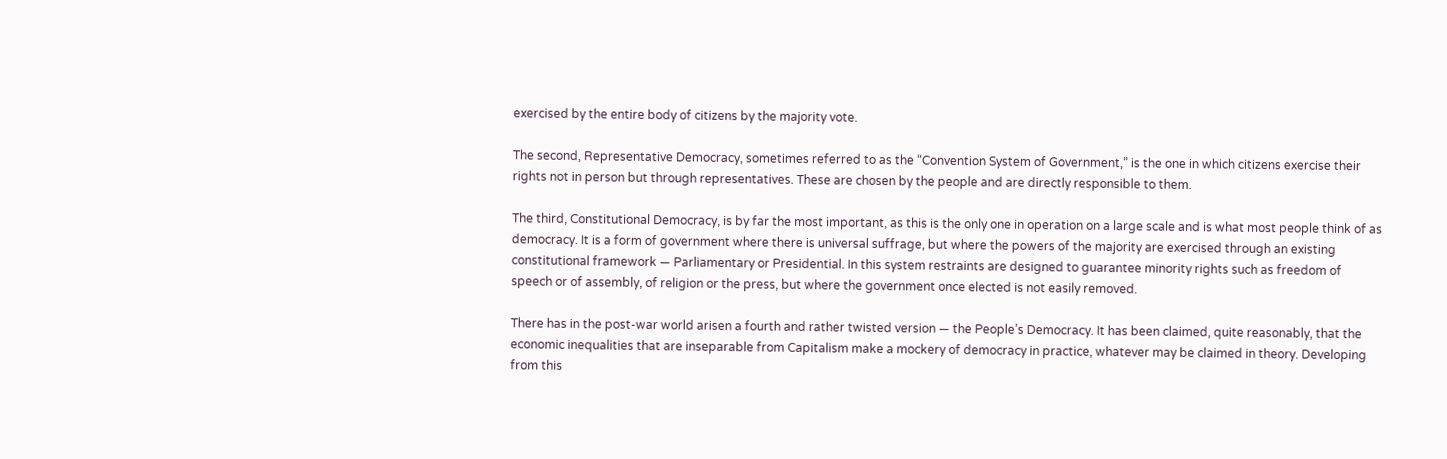exercised by the entire body of citizens by the majority vote.

The second, Representative Democracy, sometimes referred to as the “Convention System of Government,” is the one in which citizens exercise their rights not in person but through representatives. These are chosen by the people and are directly responsible to them.

The third, Constitutional Democracy, is by far the most important, as this is the only one in operation on a large scale and is what most people think of as democracy. It is a form of government where there is universal suffrage, but where the powers of the majority are exercised through an existing constitutional framework — Parliamentary or Presidential. In this system restraints are designed to guarantee minority rights such as freedom of speech or of assembly, of religion or the press, but where the government once elected is not easily removed.

There has in the post-war world arisen a fourth and rather twisted version — the People’s Democracy. It has been claimed, quite reasonably, that the economic inequalities that are inseparable from Capitalism make a mockery of democracy in practice, whatever may be claimed in theory. Developing from this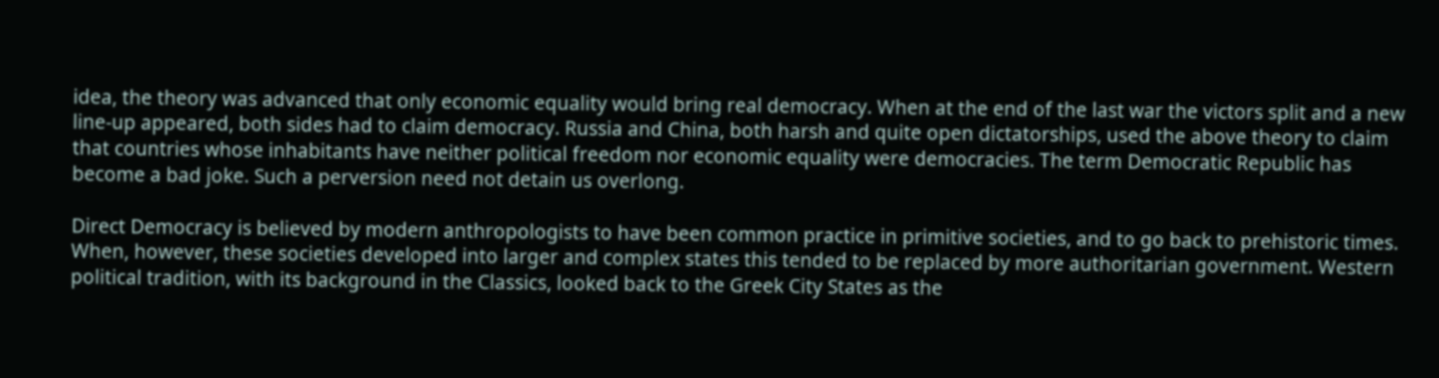idea, the theory was advanced that only economic equality would bring real democracy. When at the end of the last war the victors split and a new line-up appeared, both sides had to claim democracy. Russia and China, both harsh and quite open dictatorships, used the above theory to claim that countries whose inhabitants have neither political freedom nor economic equality were democracies. The term Democratic Republic has become a bad joke. Such a perversion need not detain us overlong.

Direct Democracy is believed by modern anthropologists to have been common practice in primitive societies, and to go back to prehistoric times. When, however, these societies developed into larger and complex states this tended to be replaced by more authoritarian government. Western political tradition, with its background in the Classics, looked back to the Greek City States as the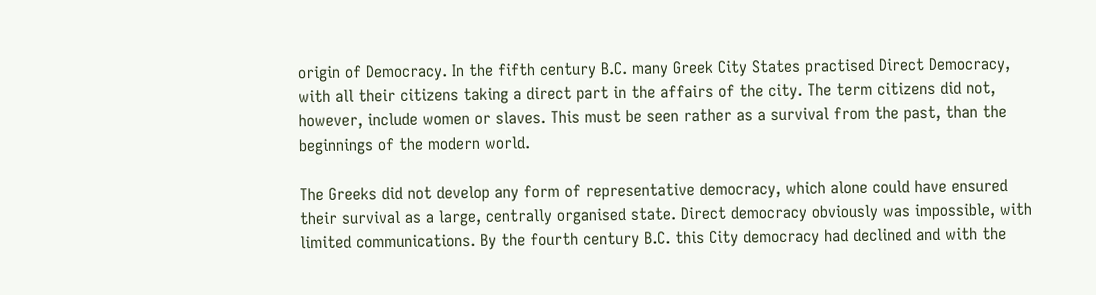origin of Democracy. In the fifth century B.C. many Greek City States practised Direct Democracy, with all their citizens taking a direct part in the affairs of the city. The term citizens did not, however, include women or slaves. This must be seen rather as a survival from the past, than the beginnings of the modern world.

The Greeks did not develop any form of representative democracy, which alone could have ensured their survival as a large, centrally organised state. Direct democracy obviously was impossible, with limited communications. By the fourth century B.C. this City democracy had declined and with the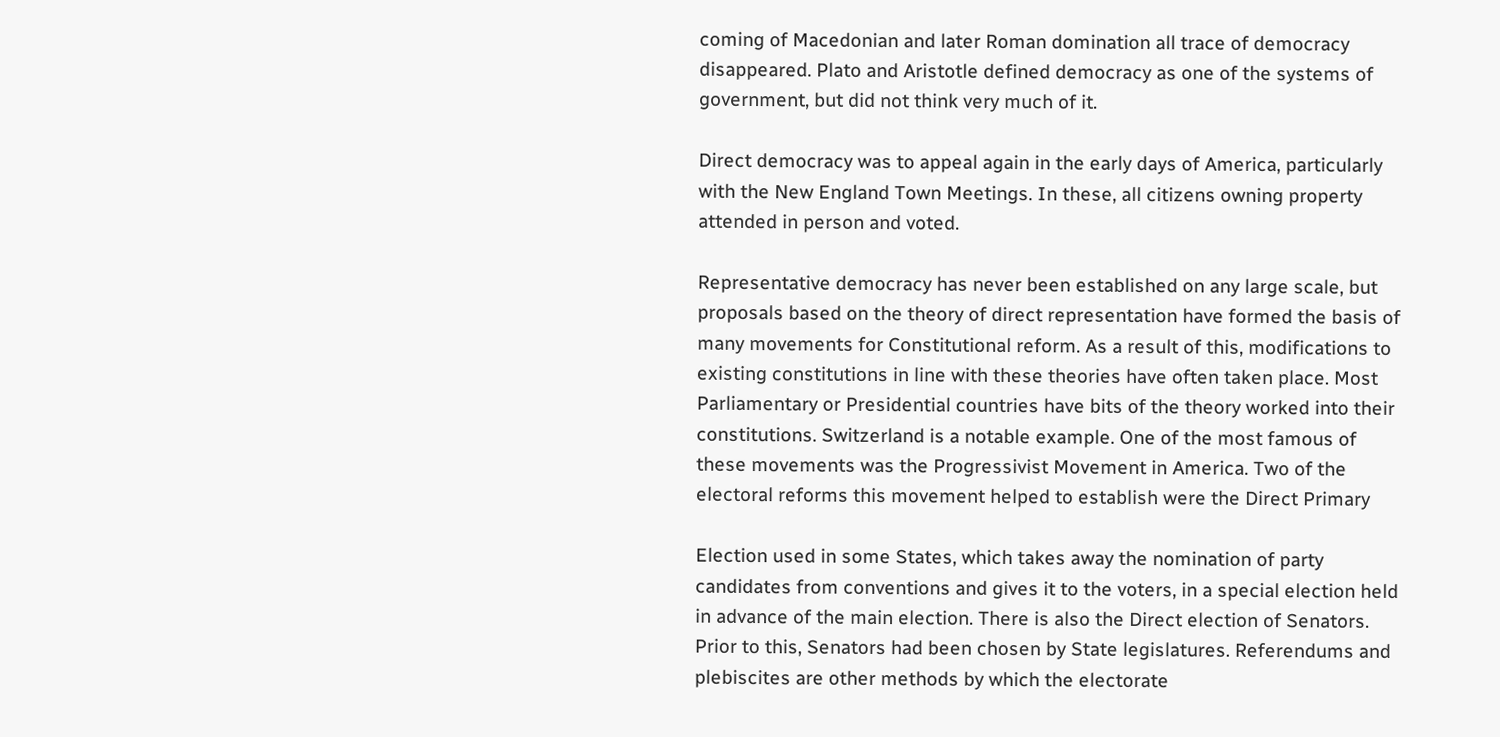coming of Macedonian and later Roman domination all trace of democracy disappeared. Plato and Aristotle defined democracy as one of the systems of government, but did not think very much of it.

Direct democracy was to appeal again in the early days of America, particularly with the New England Town Meetings. In these, all citizens owning property attended in person and voted.

Representative democracy has never been established on any large scale, but proposals based on the theory of direct representation have formed the basis of many movements for Constitutional reform. As a result of this, modifications to existing constitutions in line with these theories have often taken place. Most Parliamentary or Presidential countries have bits of the theory worked into their constitutions. Switzerland is a notable example. One of the most famous of these movements was the Progressivist Movement in America. Two of the electoral reforms this movement helped to establish were the Direct Primary

Election used in some States, which takes away the nomination of party candidates from conventions and gives it to the voters, in a special election held in advance of the main election. There is also the Direct election of Senators. Prior to this, Senators had been chosen by State legislatures. Referendums and plebiscites are other methods by which the electorate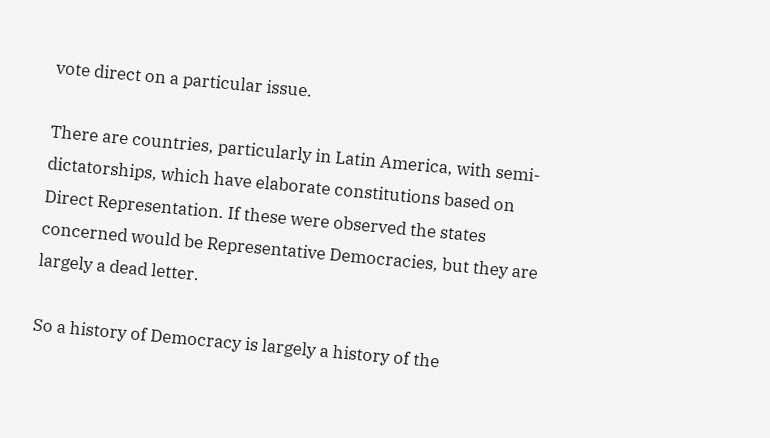vote direct on a particular issue.

There are countries, particularly in Latin America, with semi-dictatorships, which have elaborate constitutions based on Direct Representation. If these were observed the states concerned would be Representative Democracies, but they are largely a dead letter.

So a history of Democracy is largely a history of the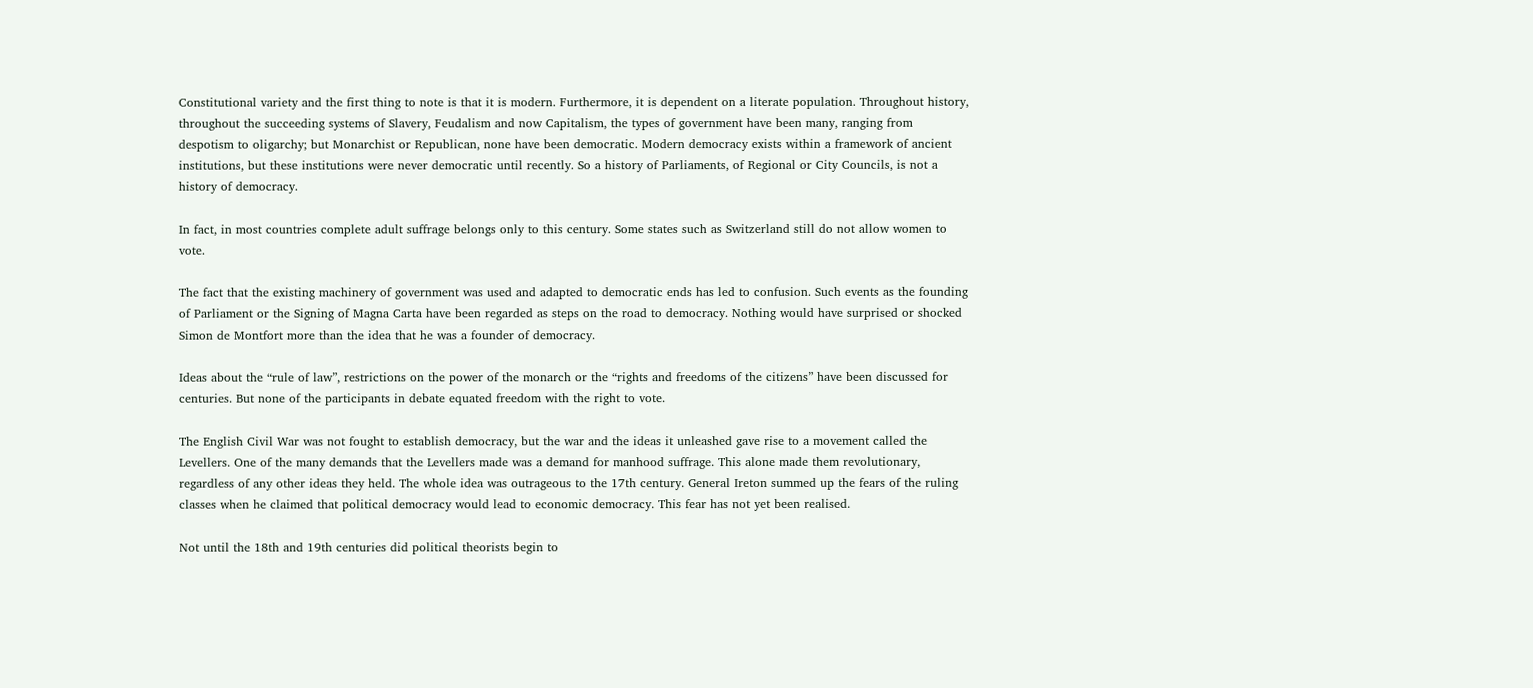Constitutional variety and the first thing to note is that it is modern. Furthermore, it is dependent on a literate population. Throughout history, throughout the succeeding systems of Slavery, Feudalism and now Capitalism, the types of government have been many, ranging from despotism to oligarchy; but Monarchist or Republican, none have been democratic. Modern democracy exists within a framework of ancient institutions, but these institutions were never democratic until recently. So a history of Parliaments, of Regional or City Councils, is not a history of democracy.

In fact, in most countries complete adult suffrage belongs only to this century. Some states such as Switzerland still do not allow women to vote.

The fact that the existing machinery of government was used and adapted to democratic ends has led to confusion. Such events as the founding of Parliament or the Signing of Magna Carta have been regarded as steps on the road to democracy. Nothing would have surprised or shocked Simon de Montfort more than the idea that he was a founder of democracy.

Ideas about the “rule of law”, restrictions on the power of the monarch or the “rights and freedoms of the citizens” have been discussed for centuries. But none of the participants in debate equated freedom with the right to vote.

The English Civil War was not fought to establish democracy, but the war and the ideas it unleashed gave rise to a movement called the Levellers. One of the many demands that the Levellers made was a demand for manhood suffrage. This alone made them revolutionary, regardless of any other ideas they held. The whole idea was outrageous to the 17th century. General Ireton summed up the fears of the ruling classes when he claimed that political democracy would lead to economic democracy. This fear has not yet been realised.

Not until the 18th and 19th centuries did political theorists begin to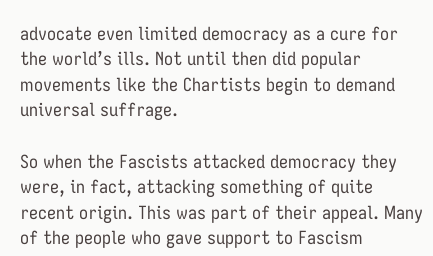advocate even limited democracy as a cure for the world’s ills. Not until then did popular movements like the Chartists begin to demand universal suffrage.

So when the Fascists attacked democracy they were, in fact, attacking something of quite recent origin. This was part of their appeal. Many of the people who gave support to Fascism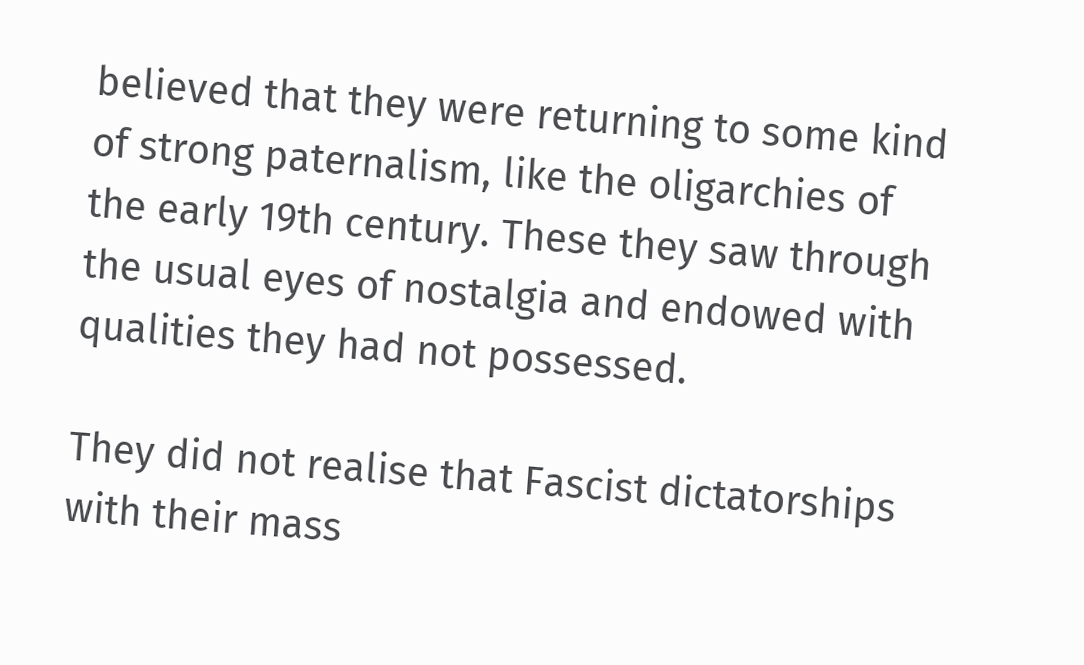believed that they were returning to some kind of strong paternalism, like the oligarchies of the early 19th century. These they saw through the usual eyes of nostalgia and endowed with qualities they had not possessed.

They did not realise that Fascist dictatorships with their mass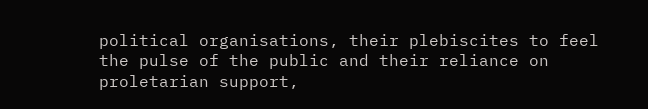political organisations, their plebiscites to feel the pulse of the public and their reliance on proletarian support,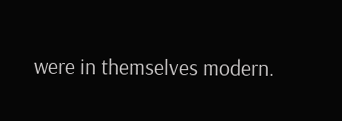were in themselves modern.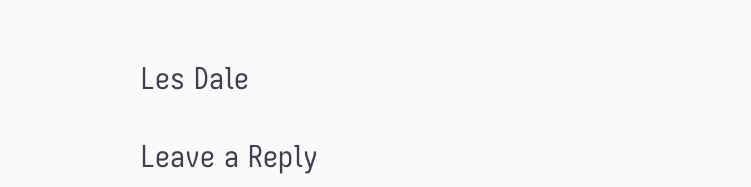Les Dale

Leave a Reply